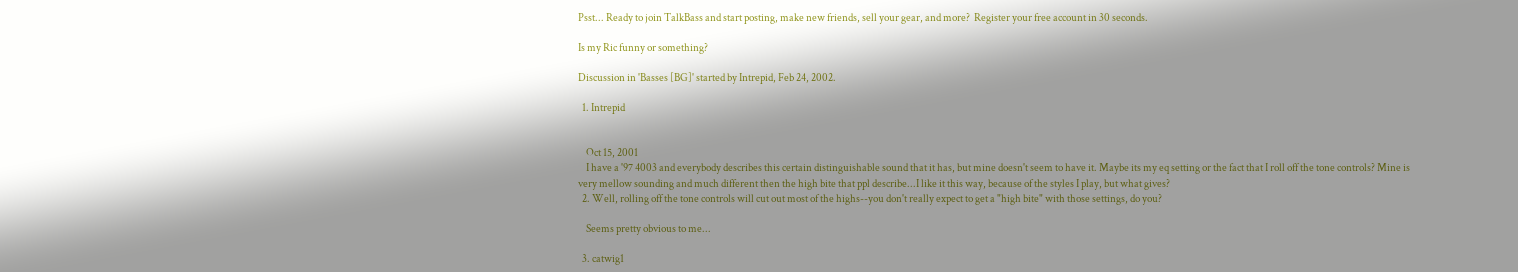Psst... Ready to join TalkBass and start posting, make new friends, sell your gear, and more?  Register your free account in 30 seconds.

Is my Ric funny or something?

Discussion in 'Basses [BG]' started by Intrepid, Feb 24, 2002.

  1. Intrepid


    Oct 15, 2001
    I have a '97 4003 and everybody describes this certain distinguishable sound that it has, but mine doesn't seem to have it. Maybe its my eq setting or the fact that I roll off the tone controls? Mine is very mellow sounding and much different then the high bite that ppl describe...I like it this way, because of the styles I play, but what gives?
  2. Well, rolling off the tone controls will cut out most of the highs--you don't really expect to get a "high bite" with those settings, do you?

    Seems pretty obvious to me...

  3. catwig1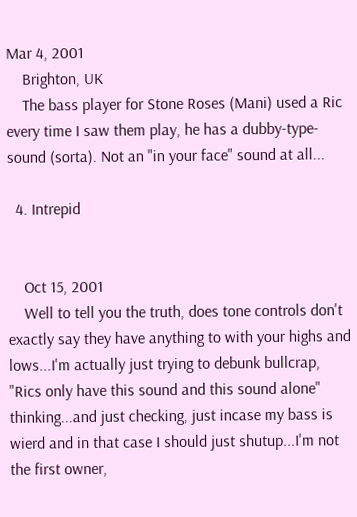Mar 4, 2001
    Brighton, UK
    The bass player for Stone Roses (Mani) used a Ric every time I saw them play, he has a dubby-type-sound (sorta). Not an "in your face" sound at all...

  4. Intrepid


    Oct 15, 2001
    Well to tell you the truth, does tone controls don't exactly say they have anything to with your highs and lows...I'm actually just trying to debunk bullcrap, "Rics only have this sound and this sound alone" thinking...and just checking, just incase my bass is wierd and in that case I should just shutup...I'm not the first owner,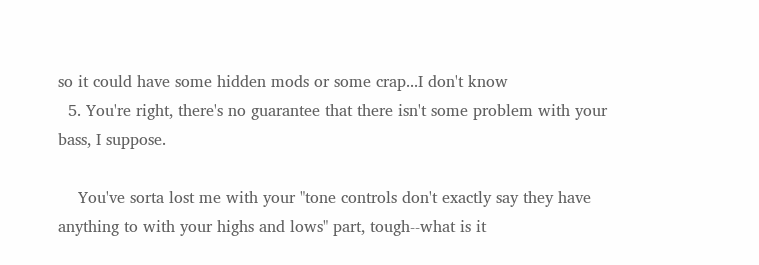so it could have some hidden mods or some crap...I don't know
  5. You're right, there's no guarantee that there isn't some problem with your bass, I suppose.

    You've sorta lost me with your "tone controls don't exactly say they have anything to with your highs and lows" part, tough--what is it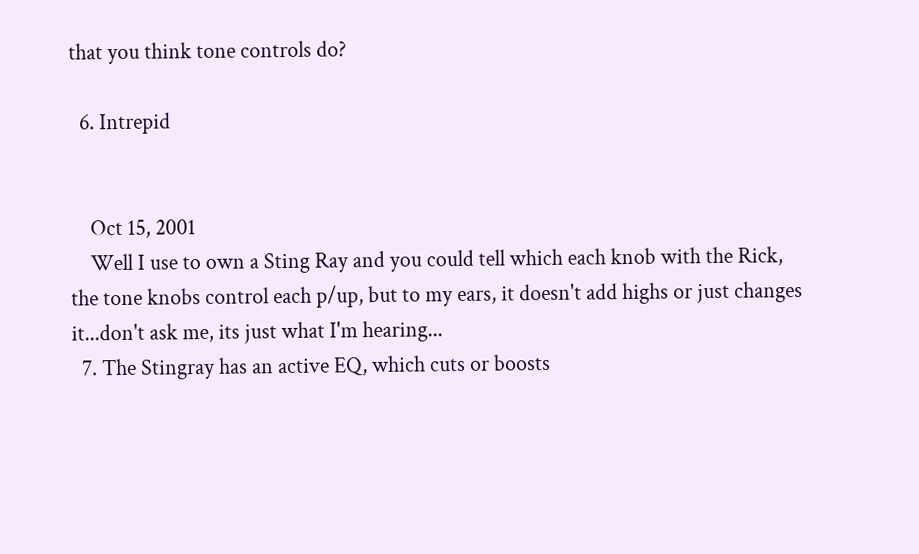that you think tone controls do?

  6. Intrepid


    Oct 15, 2001
    Well I use to own a Sting Ray and you could tell which each knob with the Rick, the tone knobs control each p/up, but to my ears, it doesn't add highs or just changes it...don't ask me, its just what I'm hearing...
  7. The Stingray has an active EQ, which cuts or boosts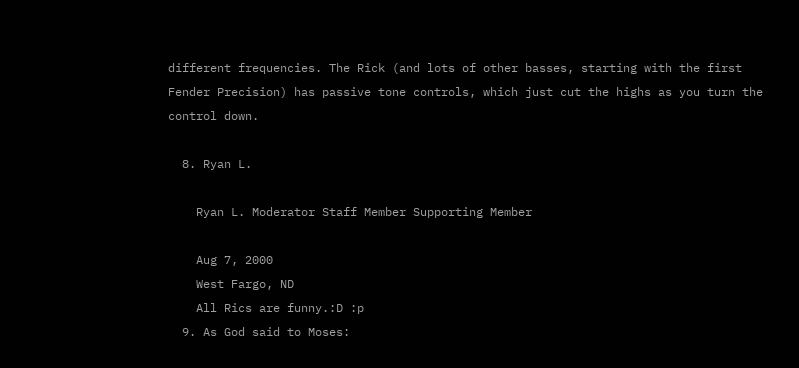different frequencies. The Rick (and lots of other basses, starting with the first Fender Precision) has passive tone controls, which just cut the highs as you turn the control down.

  8. Ryan L.

    Ryan L. Moderator Staff Member Supporting Member

    Aug 7, 2000
    West Fargo, ND
    All Rics are funny.:D :p
  9. As God said to Moses: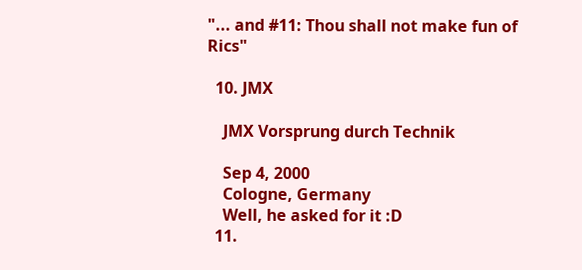"... and #11: Thou shall not make fun of Rics"

  10. JMX

    JMX Vorsprung durch Technik

    Sep 4, 2000
    Cologne, Germany
    Well, he asked for it :D
  11.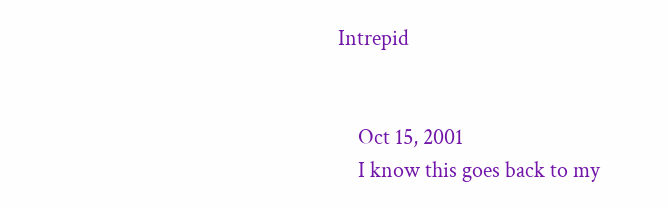Intrepid


    Oct 15, 2001
    I know this goes back to my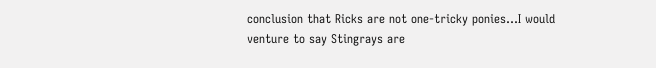conclusion that Ricks are not one-tricky ponies...I would venture to say Stingrays are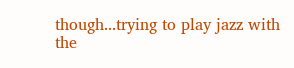though...trying to play jazz with the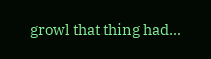growl that thing had...